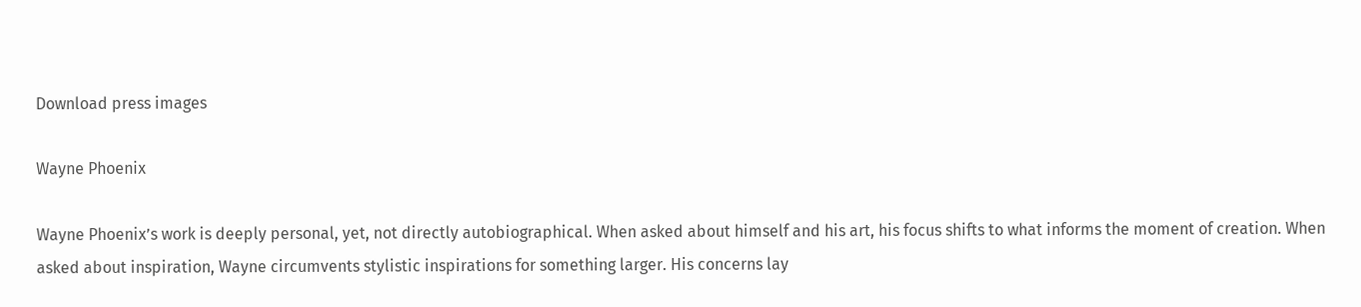Download press images

Wayne Phoenix

Wayne Phoenix’s work is deeply personal, yet, not directly autobiographical. When asked about himself and his art, his focus shifts to what informs the moment of creation. When asked about inspiration, Wayne circumvents stylistic inspirations for something larger. His concerns lay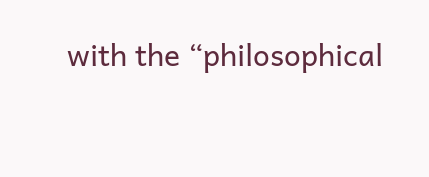with the “philosophical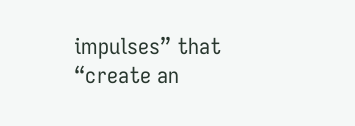impulses” that “create an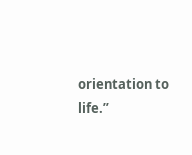orientation to life.”